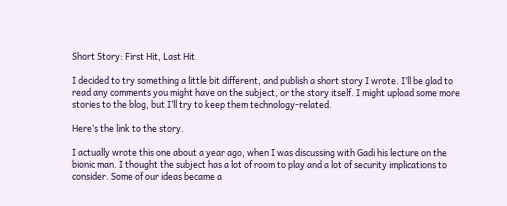Short Story: First Hit, Last Hit

I decided to try something a little bit different, and publish a short story I wrote. I’ll be glad to read any comments you might have on the subject, or the story itself. I might upload some more stories to the blog, but I’ll try to keep them technology-related.

Here’s the link to the story.

I actually wrote this one about a year ago, when I was discussing with Gadi his lecture on the bionic man. I thought the subject has a lot of room to play and a lot of security implications to consider. Some of our ideas became a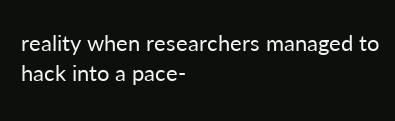reality when researchers managed to hack into a pace-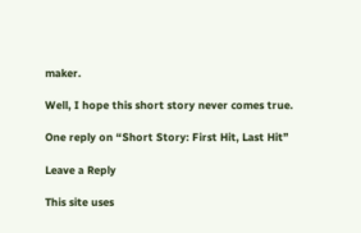maker.

Well, I hope this short story never comes true.

One reply on “Short Story: First Hit, Last Hit”

Leave a Reply

This site uses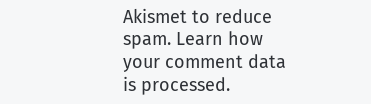Akismet to reduce spam. Learn how your comment data is processed.